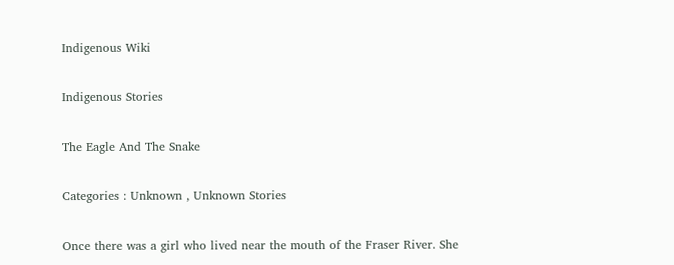Indigenous Wiki

Indigenous Stories

The Eagle And The Snake

Categories : Unknown , Unknown Stories

Once there was a girl who lived near the mouth of the Fraser River. She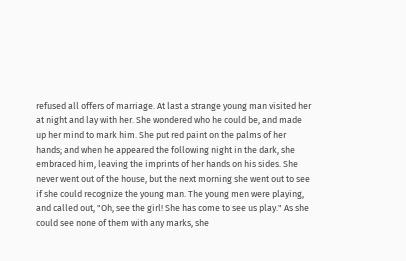refused all offers of marriage. At last a strange young man visited her at night and lay with her. She wondered who he could be, and made up her mind to mark him. She put red paint on the palms of her hands; and when he appeared the following night in the dark, she embraced him, leaving the imprints of her hands on his sides. She never went out of the house, but the next morning she went out to see if she could recognize the young man. The young men were playing, and called out, "Oh, see the girl! She has come to see us play." As she could see none of them with any marks, she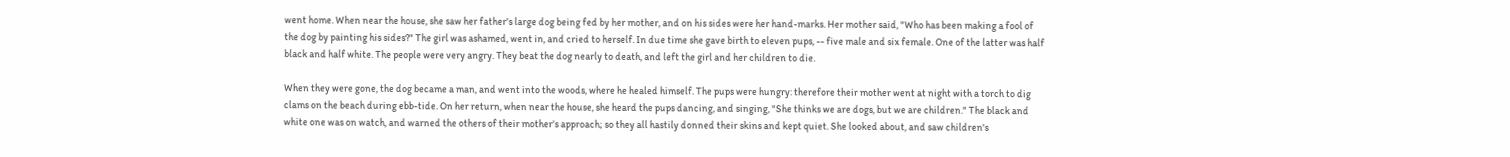went home. When near the house, she saw her father's large dog being fed by her mother, and on his sides were her hand-marks. Her mother said, "Who has been making a fool of the dog by painting his sides?" The girl was ashamed, went in, and cried to herself. In due time she gave birth to eleven pups, -- five male and six female. One of the latter was half black and half white. The people were very angry. They beat the dog nearly to death, and left the girl and her children to die.

When they were gone, the dog became a man, and went into the woods, where he healed himself. The pups were hungry: therefore their mother went at night with a torch to dig clams on the beach during ebb-tide. On her return, when near the house, she heard the pups dancing, and singing, "She thinks we are dogs, but we are children." The black and white one was on watch, and warned the others of their mother's approach; so they all hastily donned their skins and kept quiet. She looked about, and saw children's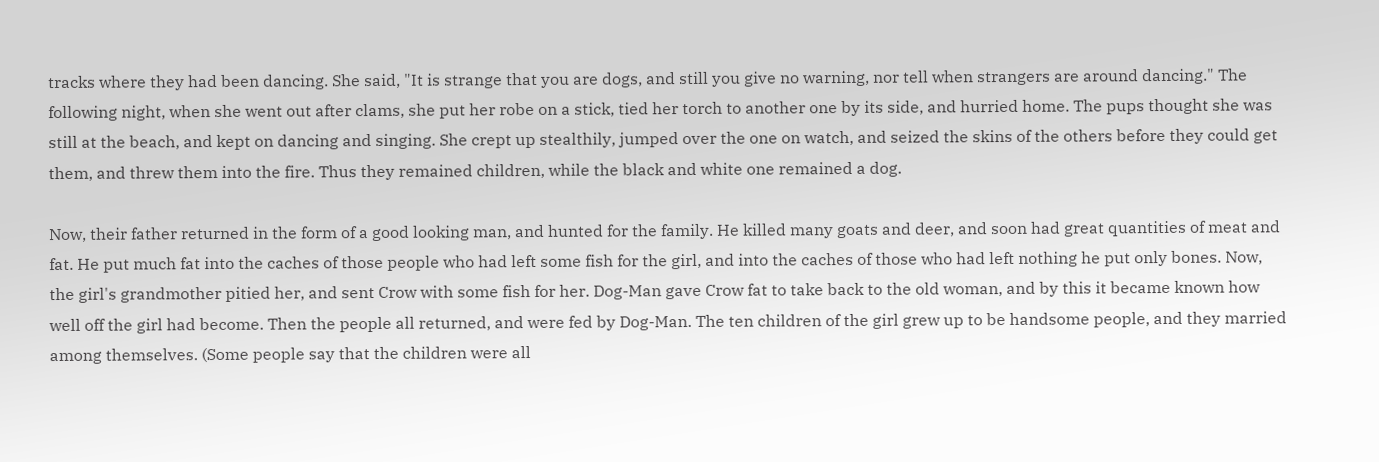tracks where they had been dancing. She said, "It is strange that you are dogs, and still you give no warning, nor tell when strangers are around dancing." The following night, when she went out after clams, she put her robe on a stick, tied her torch to another one by its side, and hurried home. The pups thought she was still at the beach, and kept on dancing and singing. She crept up stealthily, jumped over the one on watch, and seized the skins of the others before they could get them, and threw them into the fire. Thus they remained children, while the black and white one remained a dog.

Now, their father returned in the form of a good looking man, and hunted for the family. He killed many goats and deer, and soon had great quantities of meat and fat. He put much fat into the caches of those people who had left some fish for the girl, and into the caches of those who had left nothing he put only bones. Now, the girl's grandmother pitied her, and sent Crow with some fish for her. Dog-Man gave Crow fat to take back to the old woman, and by this it became known how well off the girl had become. Then the people all returned, and were fed by Dog-Man. The ten children of the girl grew up to be handsome people, and they married among themselves. (Some people say that the children were all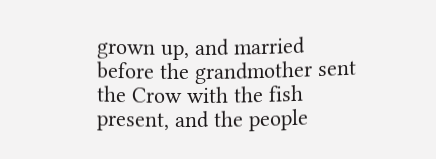grown up, and married before the grandmother sent the Crow with the fish present, and the people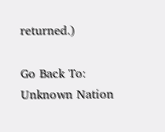returned.)

Go Back To: Unknown Nation